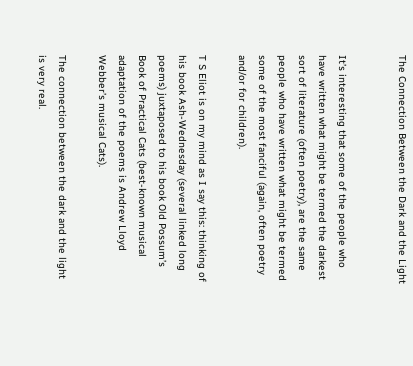The Connection Between the Dark and the Light


It’s interesting that some of the people who have written what might be termed the darkest sort of literature (often poetry), are the same people who have written what might be termed some of the most fanciful (again, often poetry and/or for children).

T S Eliot is on my mind as I say this: thinking of his book Ash-Wednesday (several linked long poems) juxtaposed to his book Old Possum’s Book of Practical Cats (best-known musical adaptation of the poems is Andrew Lloyd Webber’s musical Cats).

The connection between the dark and the light is very real.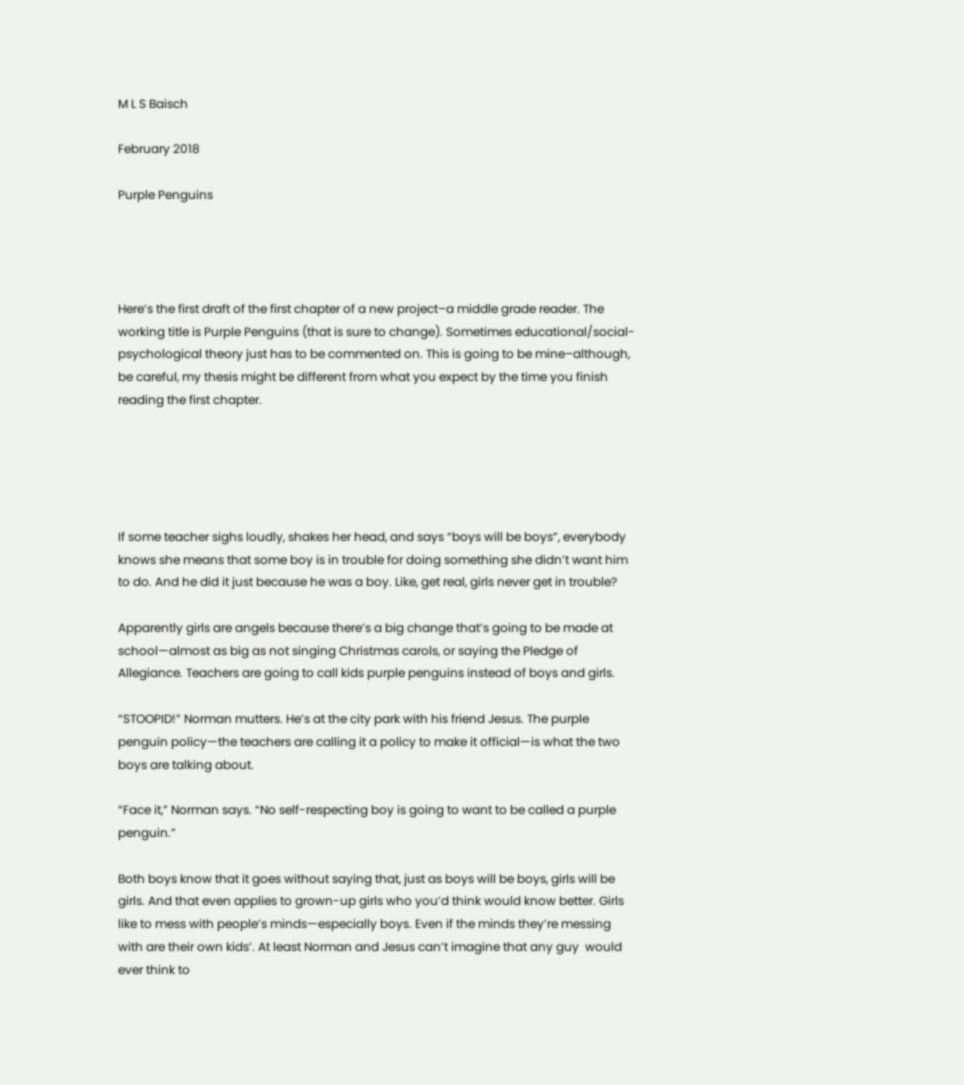M L S Baisch

February 2018

Purple Penguins




Here’s the first draft of the first chapter of a new project–a middle grade reader. The working title is Purple Penguins (that is sure to change). Sometimes educational/social-psychological theory just has to be commented on. This is going to be mine–although, be careful, my thesis might be different from what you expect by the time you finish reading the first chapter.





If some teacher sighs loudly, shakes her head, and says “boys will be boys”, everybody knows she means that some boy is in trouble for doing something she didn’t want him to do. And he did it just because he was a boy. Like, get real, girls never get in trouble?

Apparently girls are angels because there’s a big change that’s going to be made at school—almost as big as not singing Christmas carols, or saying the Pledge of Allegiance. Teachers are going to call kids purple penguins instead of boys and girls.

“STOOPID!” Norman mutters. He’s at the city park with his friend Jesus. The purple penguin policy—the teachers are calling it a policy to make it official—is what the two boys are talking about.

“Face it,” Norman says. “No self-respecting boy is going to want to be called a purple penguin.”

Both boys know that it goes without saying that, just as boys will be boys, girls will be girls. And that even applies to grown-up girls who you’d think would know better. Girls like to mess with people’s minds—especially boys. Even if the minds they’re messing with are their own kids’. At least Norman and Jesus can’t imagine that any guy  would ever think to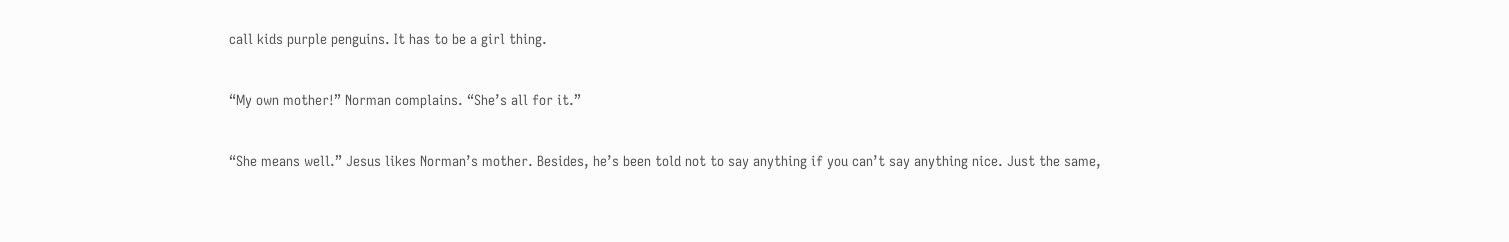call kids purple penguins. It has to be a girl thing.

“My own mother!” Norman complains. “She’s all for it.”

“She means well.” Jesus likes Norman’s mother. Besides, he’s been told not to say anything if you can’t say anything nice. Just the same,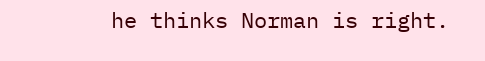he thinks Norman is right.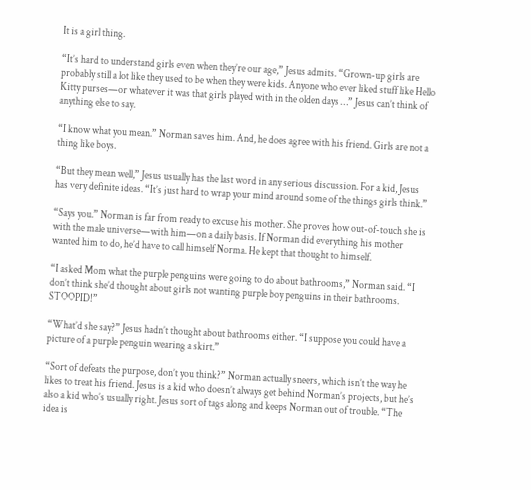It is a girl thing.

“It’s hard to understand girls even when they’re our age,” Jesus admits. “Grown-up girls are probably still a lot like they used to be when they were kids. Anyone who ever liked stuff like Hello Kitty purses—or whatever it was that girls played with in the olden days …” Jesus can’t think of anything else to say.

“I know what you mean.” Norman saves him. And, he does agree with his friend. Girls are not a thing like boys.

“But they mean well,” Jesus usually has the last word in any serious discussion. For a kid, Jesus has very definite ideas. “It’s just hard to wrap your mind around some of the things girls think.”

“Says you.” Norman is far from ready to excuse his mother. She proves how out-of-touch she is with the male universe—with him—on a daily basis. If Norman did everything his mother wanted him to do, he’d have to call himself Norma. He kept that thought to himself.

“I asked Mom what the purple penguins were going to do about bathrooms,” Norman said. “I don’t think she’d thought about girls not wanting purple boy penguins in their bathrooms. STOOPID!”

“What’d she say?” Jesus hadn’t thought about bathrooms either. “I suppose you could have a picture of a purple penguin wearing a skirt.”

“Sort of defeats the purpose, don’t you think?” Norman actually sneers, which isn’t the way he likes to treat his friend. Jesus is a kid who doesn’t always get behind Norman’s projects, but he’s also a kid who’s usually right. Jesus sort of tags along and keeps Norman out of trouble. “The idea is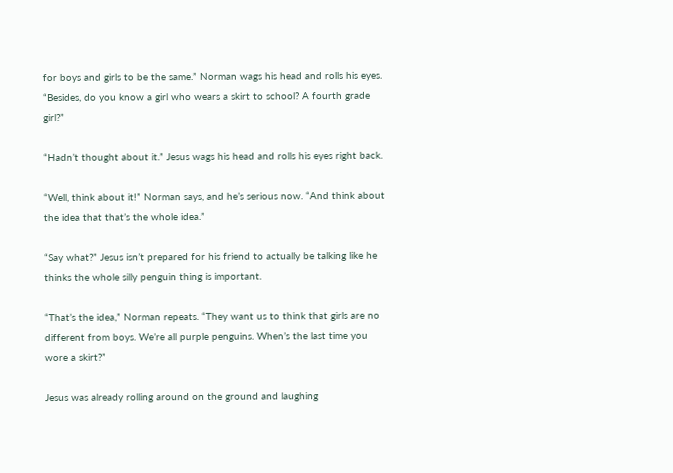for boys and girls to be the same.” Norman wags his head and rolls his eyes. “Besides, do you know a girl who wears a skirt to school? A fourth grade girl?”

“Hadn’t thought about it.” Jesus wags his head and rolls his eyes right back.

“Well, think about it!” Norman says, and he’s serious now. “And think about the idea that that’s the whole idea.”

“Say what?” Jesus isn’t prepared for his friend to actually be talking like he thinks the whole silly penguin thing is important.

“That’s the idea,” Norman repeats. “They want us to think that girls are no different from boys. We’re all purple penguins. When’s the last time you wore a skirt?”

Jesus was already rolling around on the ground and laughing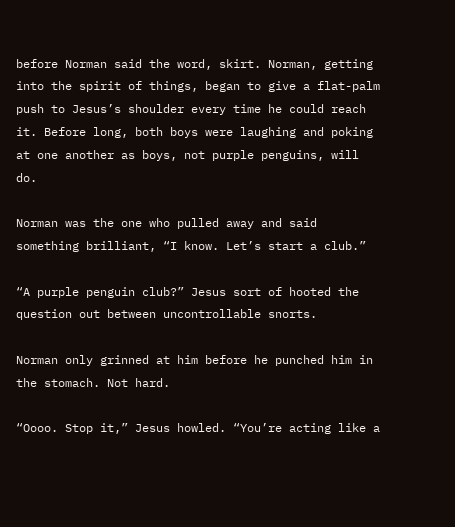before Norman said the word, skirt. Norman, getting into the spirit of things, began to give a flat-palm push to Jesus’s shoulder every time he could reach it. Before long, both boys were laughing and poking at one another as boys, not purple penguins, will do.

Norman was the one who pulled away and said something brilliant, “I know. Let’s start a club.”

“A purple penguin club?” Jesus sort of hooted the question out between uncontrollable snorts.

Norman only grinned at him before he punched him in the stomach. Not hard.

“Oooo. Stop it,” Jesus howled. “You’re acting like a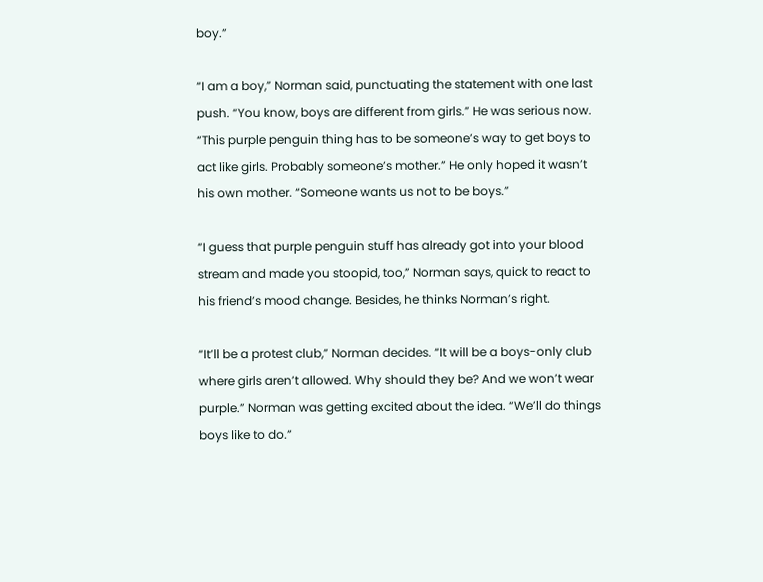boy.”

“I am a boy,” Norman said, punctuating the statement with one last push. “You know, boys are different from girls.” He was serious now. “This purple penguin thing has to be someone’s way to get boys to act like girls. Probably someone’s mother.” He only hoped it wasn’t his own mother. “Someone wants us not to be boys.”

“I guess that purple penguin stuff has already got into your blood stream and made you stoopid, too,” Norman says, quick to react to his friend’s mood change. Besides, he thinks Norman’s right.

“It’ll be a protest club,” Norman decides. “It will be a boys-only club where girls aren’t allowed. Why should they be? And we won’t wear purple.” Norman was getting excited about the idea. “We’ll do things boys like to do.”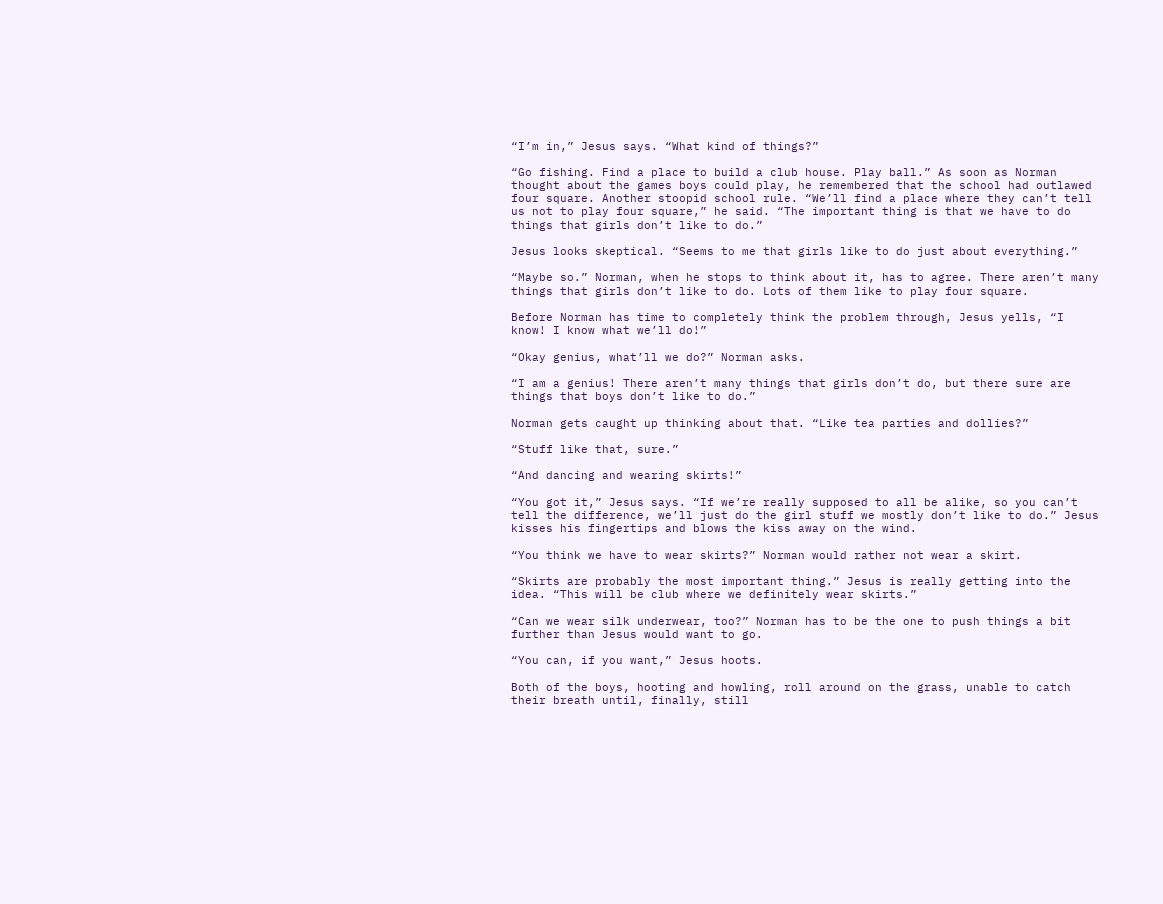“I’m in,” Jesus says. “What kind of things?”

“Go fishing. Find a place to build a club house. Play ball.” As soon as Norman thought about the games boys could play, he remembered that the school had outlawed four square. Another stoopid school rule. “We’ll find a place where they can’t tell us not to play four square,” he said. “The important thing is that we have to do things that girls don’t like to do.”

Jesus looks skeptical. “Seems to me that girls like to do just about everything.”

“Maybe so.” Norman, when he stops to think about it, has to agree. There aren’t many things that girls don’t like to do. Lots of them like to play four square.

Before Norman has time to completely think the problem through, Jesus yells, “I know! I know what we’ll do!”

“Okay genius, what’ll we do?” Norman asks.

“I am a genius! There aren’t many things that girls don’t do, but there sure are things that boys don’t like to do.”

Norman gets caught up thinking about that. “Like tea parties and dollies?”

“Stuff like that, sure.”

“And dancing and wearing skirts!”

“You got it,” Jesus says. “If we’re really supposed to all be alike, so you can’t tell the difference, we’ll just do the girl stuff we mostly don’t like to do.” Jesus kisses his fingertips and blows the kiss away on the wind.

“You think we have to wear skirts?” Norman would rather not wear a skirt.

“Skirts are probably the most important thing.” Jesus is really getting into the idea. “This will be club where we definitely wear skirts.”

“Can we wear silk underwear, too?” Norman has to be the one to push things a bit further than Jesus would want to go.

“You can, if you want,” Jesus hoots.

Both of the boys, hooting and howling, roll around on the grass, unable to catch their breath until, finally, still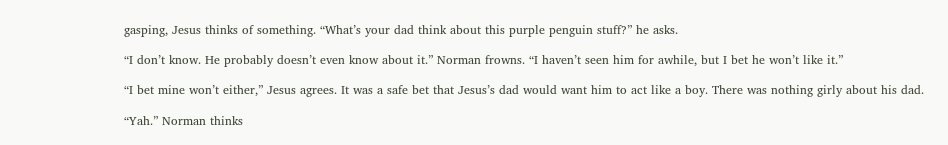gasping, Jesus thinks of something. “What’s your dad think about this purple penguin stuff?” he asks.

“I don’t know. He probably doesn’t even know about it.” Norman frowns. “I haven’t seen him for awhile, but I bet he won’t like it.”

“I bet mine won’t either,” Jesus agrees. It was a safe bet that Jesus’s dad would want him to act like a boy. There was nothing girly about his dad.

“Yah.” Norman thinks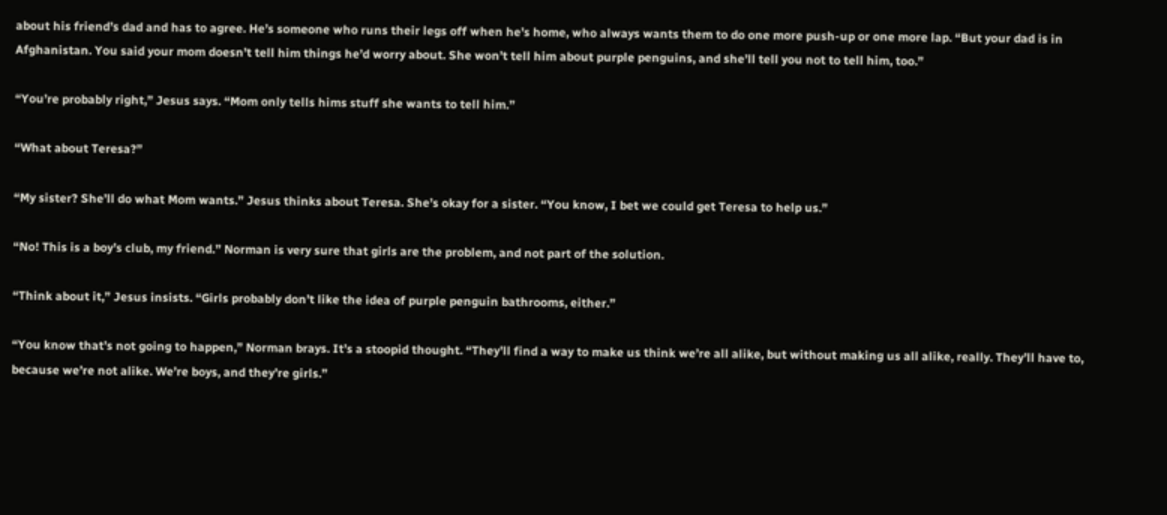about his friend’s dad and has to agree. He’s someone who runs their legs off when he’s home, who always wants them to do one more push-up or one more lap. “But your dad is in Afghanistan. You said your mom doesn’t tell him things he’d worry about. She won’t tell him about purple penguins, and she’ll tell you not to tell him, too.”

“You’re probably right,” Jesus says. “Mom only tells hims stuff she wants to tell him.”

“What about Teresa?”

“My sister? She’ll do what Mom wants.” Jesus thinks about Teresa. She’s okay for a sister. “You know, I bet we could get Teresa to help us.”

“No! This is a boy’s club, my friend.” Norman is very sure that girls are the problem, and not part of the solution.

“Think about it,” Jesus insists. “Girls probably don’t like the idea of purple penguin bathrooms, either.”

“You know that’s not going to happen,” Norman brays. It’s a stoopid thought. “They’ll find a way to make us think we’re all alike, but without making us all alike, really. They’ll have to, because we’re not alike. We’re boys, and they’re girls.”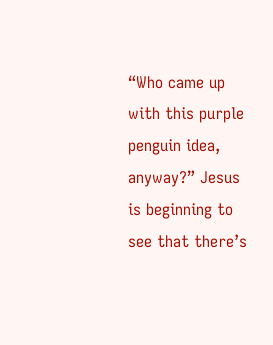“Who came up with this purple penguin idea, anyway?” Jesus is beginning to see that there’s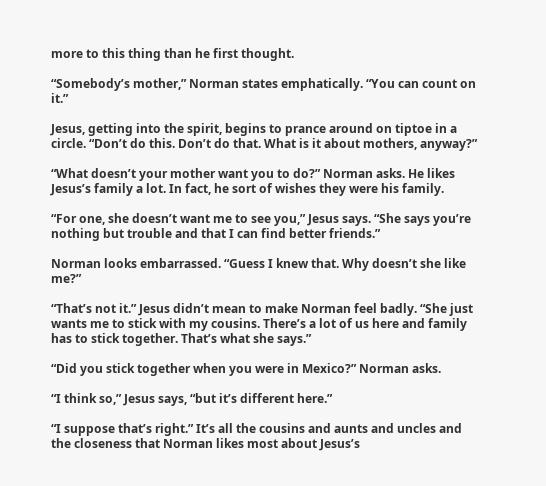more to this thing than he first thought.

“Somebody’s mother,” Norman states emphatically. “You can count on it.”

Jesus, getting into the spirit, begins to prance around on tiptoe in a circle. “Don’t do this. Don’t do that. What is it about mothers, anyway?”

“What doesn’t your mother want you to do?” Norman asks. He likes Jesus’s family a lot. In fact, he sort of wishes they were his family.

“For one, she doesn’t want me to see you,” Jesus says. “She says you’re nothing but trouble and that I can find better friends.”

Norman looks embarrassed. “Guess I knew that. Why doesn’t she like me?”

“That’s not it.” Jesus didn’t mean to make Norman feel badly. “She just wants me to stick with my cousins. There’s a lot of us here and family has to stick together. That’s what she says.”

“Did you stick together when you were in Mexico?” Norman asks.

“I think so,” Jesus says, “but it’s different here.”

“I suppose that’s right.” It’s all the cousins and aunts and uncles and the closeness that Norman likes most about Jesus’s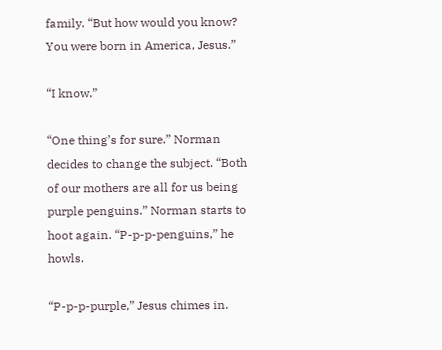family. “But how would you know? You were born in America, Jesus.”

“I know.”

“One thing’s for sure.” Norman decides to change the subject. “Both of our mothers are all for us being purple penguins.” Norman starts to hoot again. “P-p-p-penguins,” he howls.

“P-p-p-purple,” Jesus chimes in.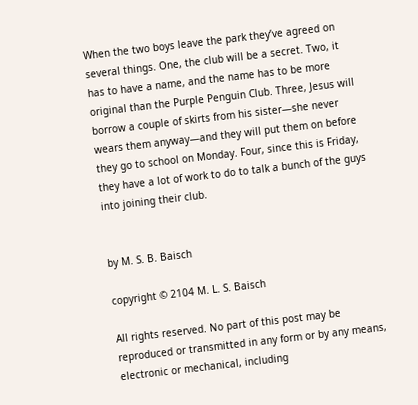When the two boys leave the park they’ve agreed on several things. One, the club will be a secret. Two, it has to have a name, and the name has to be more original than the Purple Penguin Club. Three, Jesus will borrow a couple of skirts from his sister—she never wears them anyway—and they will put them on before they go to school on Monday. Four, since this is Friday, they have a lot of work to do to talk a bunch of the guys into joining their club.


by M. S. B. Baisch

copyright © 2104 M. L. S. Baisch

All rights reserved. No part of this post may be reproduced or transmitted in any form or by any means, electronic or mechanical, including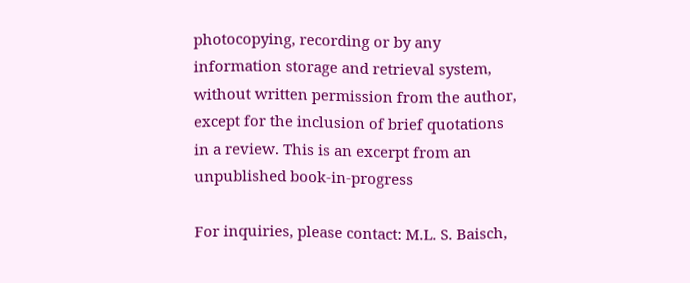photocopying, recording or by any information storage and retrieval system, without written permission from the author, except for the inclusion of brief quotations in a review. This is an excerpt from an unpublished book-in-progress

For inquiries, please contact: M.L. S. Baisch,